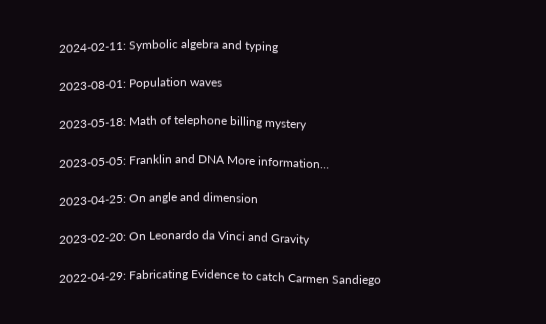2024-02-11: Symbolic algebra and typing

2023-08-01: Population waves

2023-05-18: Math of telephone billing mystery

2023-05-05: Franklin and DNA More information…

2023-04-25: On angle and dimension

2023-02-20: On Leonardo da Vinci and Gravity

2022-04-29: Fabricating Evidence to catch Carmen Sandiego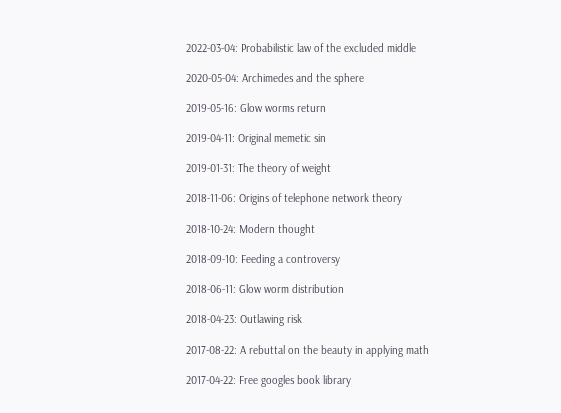2022-03-04: Probabilistic law of the excluded middle

2020-05-04: Archimedes and the sphere

2019-05-16: Glow worms return

2019-04-11: Original memetic sin

2019-01-31: The theory of weight

2018-11-06: Origins of telephone network theory

2018-10-24: Modern thought

2018-09-10: Feeding a controversy

2018-06-11: Glow worm distribution

2018-04-23: Outlawing risk

2017-08-22: A rebuttal on the beauty in applying math

2017-04-22: Free googles book library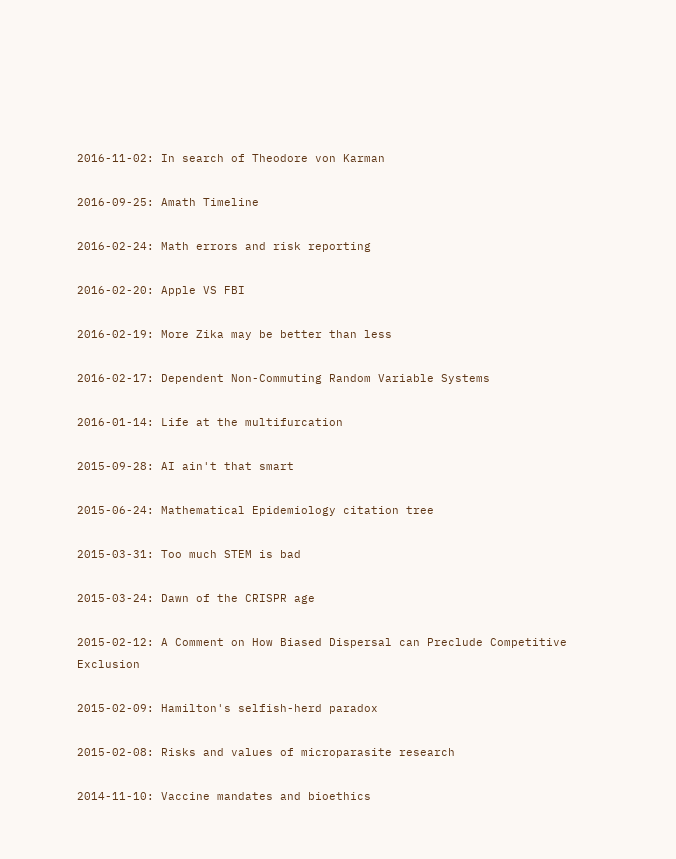2016-11-02: In search of Theodore von Karman

2016-09-25: Amath Timeline

2016-02-24: Math errors and risk reporting

2016-02-20: Apple VS FBI

2016-02-19: More Zika may be better than less

2016-02-17: Dependent Non-Commuting Random Variable Systems

2016-01-14: Life at the multifurcation

2015-09-28: AI ain't that smart

2015-06-24: Mathematical Epidemiology citation tree

2015-03-31: Too much STEM is bad

2015-03-24: Dawn of the CRISPR age

2015-02-12: A Comment on How Biased Dispersal can Preclude Competitive Exclusion

2015-02-09: Hamilton's selfish-herd paradox

2015-02-08: Risks and values of microparasite research

2014-11-10: Vaccine mandates and bioethics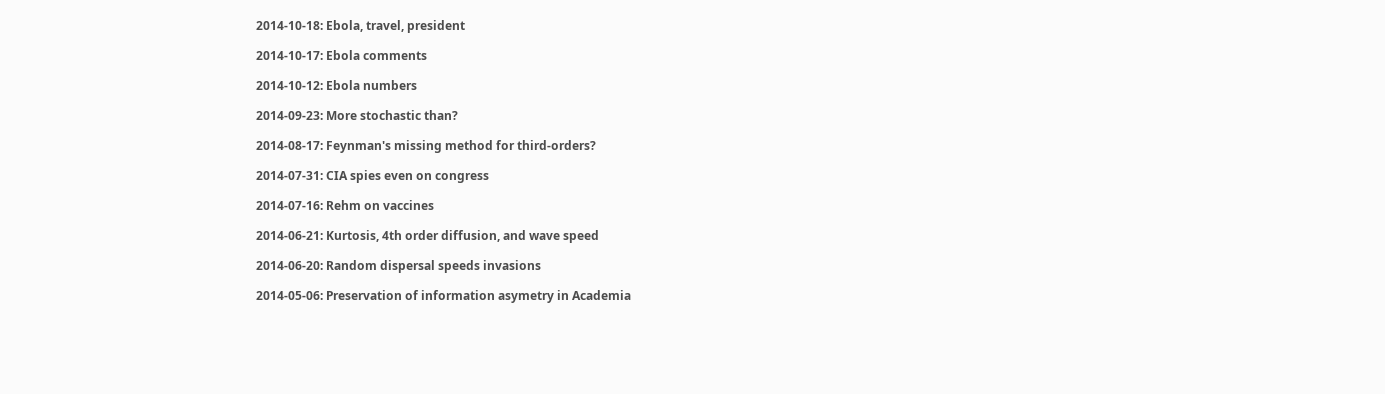2014-10-18: Ebola, travel, president

2014-10-17: Ebola comments

2014-10-12: Ebola numbers

2014-09-23: More stochastic than?

2014-08-17: Feynman's missing method for third-orders?

2014-07-31: CIA spies even on congress

2014-07-16: Rehm on vaccines

2014-06-21: Kurtosis, 4th order diffusion, and wave speed

2014-06-20: Random dispersal speeds invasions

2014-05-06: Preservation of information asymetry in Academia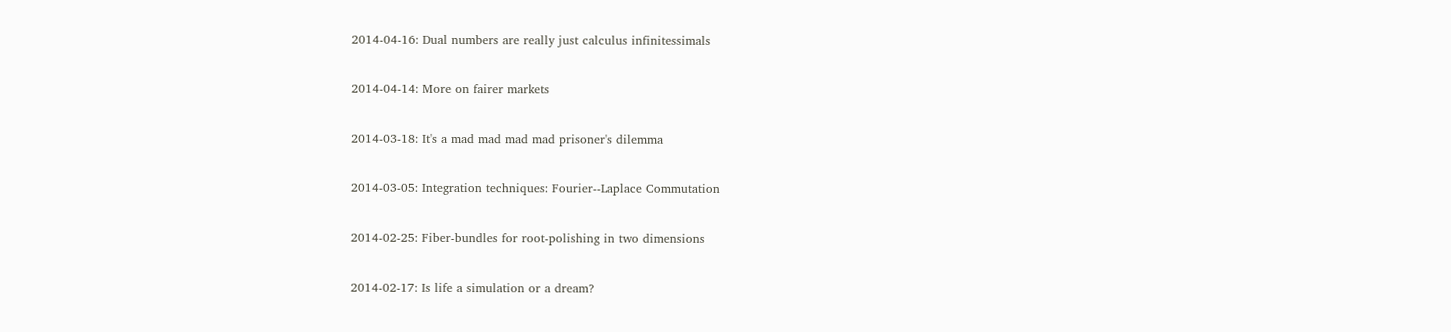2014-04-16: Dual numbers are really just calculus infinitessimals

2014-04-14: More on fairer markets

2014-03-18: It's a mad mad mad mad prisoner's dilemma

2014-03-05: Integration techniques: Fourier--Laplace Commutation

2014-02-25: Fiber-bundles for root-polishing in two dimensions

2014-02-17: Is life a simulation or a dream?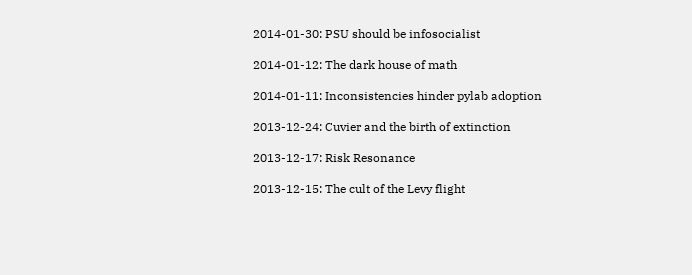2014-01-30: PSU should be infosocialist

2014-01-12: The dark house of math

2014-01-11: Inconsistencies hinder pylab adoption

2013-12-24: Cuvier and the birth of extinction

2013-12-17: Risk Resonance

2013-12-15: The cult of the Levy flight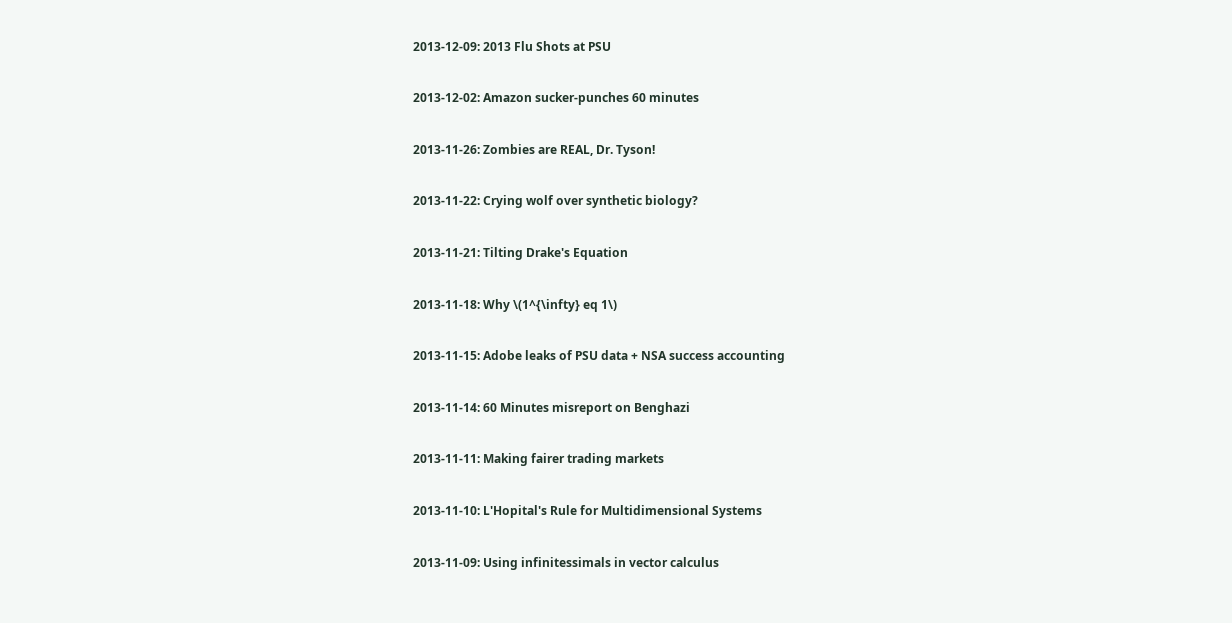2013-12-09: 2013 Flu Shots at PSU

2013-12-02: Amazon sucker-punches 60 minutes

2013-11-26: Zombies are REAL, Dr. Tyson!

2013-11-22: Crying wolf over synthetic biology?

2013-11-21: Tilting Drake's Equation

2013-11-18: Why \(1^{\infty} eq 1\)

2013-11-15: Adobe leaks of PSU data + NSA success accounting

2013-11-14: 60 Minutes misreport on Benghazi

2013-11-11: Making fairer trading markets

2013-11-10: L'Hopital's Rule for Multidimensional Systems

2013-11-09: Using infinitessimals in vector calculus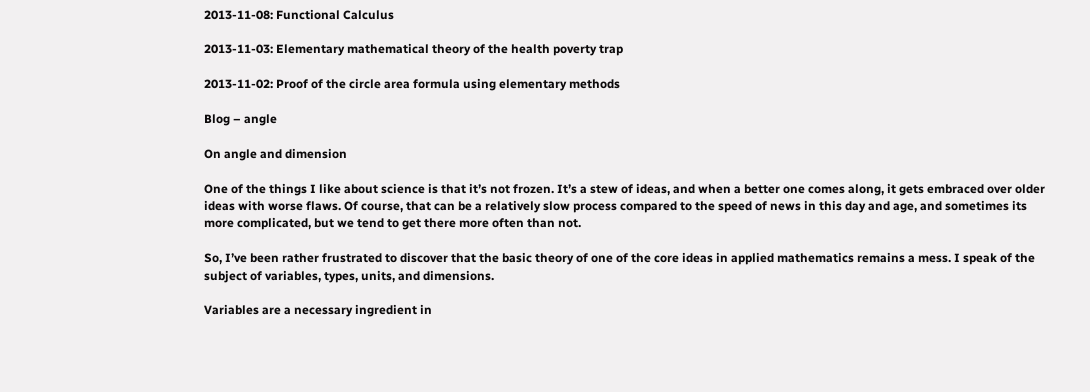2013-11-08: Functional Calculus

2013-11-03: Elementary mathematical theory of the health poverty trap

2013-11-02: Proof of the circle area formula using elementary methods

Blog – angle

On angle and dimension

One of the things I like about science is that it’s not frozen. It’s a stew of ideas, and when a better one comes along, it gets embraced over older ideas with worse flaws. Of course, that can be a relatively slow process compared to the speed of news in this day and age, and sometimes its more complicated, but we tend to get there more often than not.

So, I’ve been rather frustrated to discover that the basic theory of one of the core ideas in applied mathematics remains a mess. I speak of the subject of variables, types, units, and dimensions.

Variables are a necessary ingredient in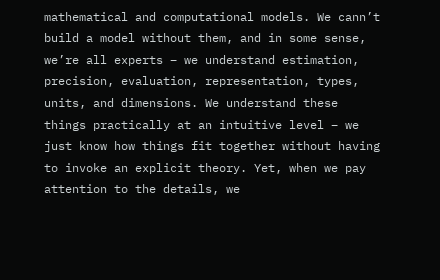mathematical and computational models. We cann’t build a model without them, and in some sense, we’re all experts – we understand estimation, precision, evaluation, representation, types, units, and dimensions. We understand these things practically at an intuitive level – we just know how things fit together without having to invoke an explicit theory. Yet, when we pay attention to the details, we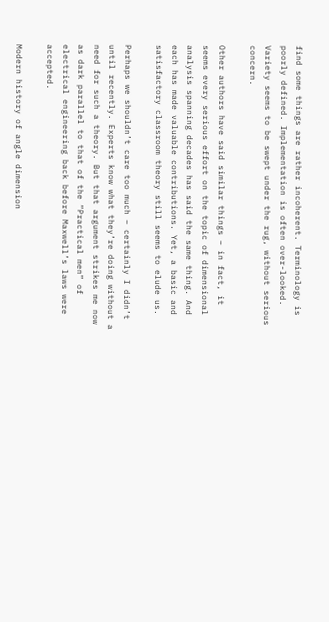find some things are rather incoherent. Terminology is poorly defined. Implementation is often over-looked. Variety seems to be swept under the rug, without serious concern.

Other authors have said similar things – in fact, it seems every serious effort on the topic of dimensional analysis spanning decades has said the same thing. And each has made valuable contributions. Yet, a basic and satisfactory classroom theory still seems to elude us.

Perhaps we shouldn’t care too much – certainly I didn’t until recently. Experts know what they’re doing without a need for such a theory. But that argument strikes me now as dark parallel to that of the “Practical men” of electrical engineering back before Maxwell’s laws were accepted.

Modern history of angle dimension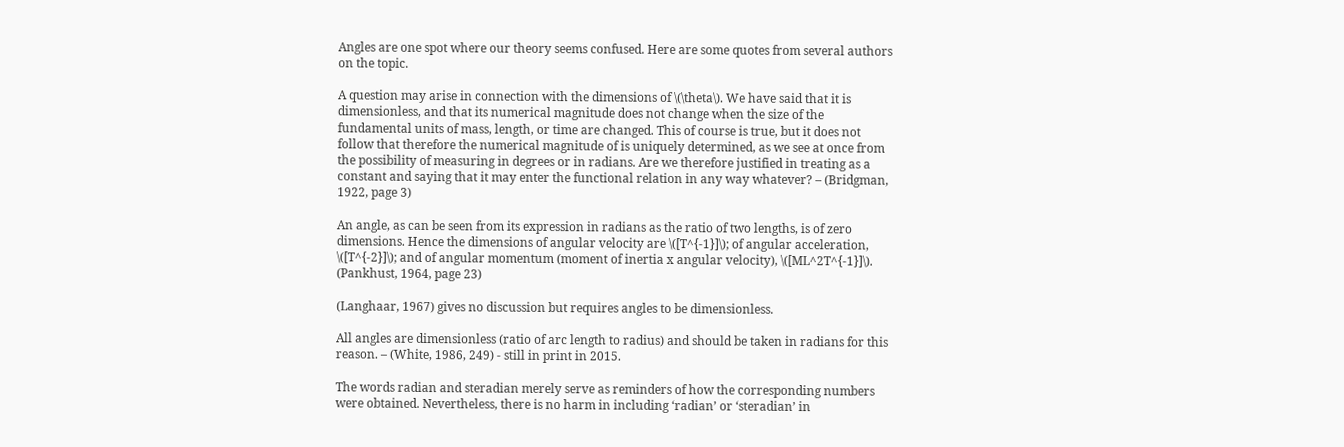Angles are one spot where our theory seems confused. Here are some quotes from several authors on the topic.

A question may arise in connection with the dimensions of \(\theta\). We have said that it is dimensionless, and that its numerical magnitude does not change when the size of the fundamental units of mass, length, or time are changed. This of course is true, but it does not follow that therefore the numerical magnitude of is uniquely determined, as we see at once from the possibility of measuring in degrees or in radians. Are we therefore justified in treating as a constant and saying that it may enter the functional relation in any way whatever? – (Bridgman, 1922, page 3)

An angle, as can be seen from its expression in radians as the ratio of two lengths, is of zero dimensions. Hence the dimensions of angular velocity are \([T^{-1}]\); of angular acceleration, \([T^{-2}]\); and of angular momentum (moment of inertia x angular velocity), \([ML^2T^{-1}]\). (Pankhust, 1964, page 23)

(Langhaar, 1967) gives no discussion but requires angles to be dimensionless.

All angles are dimensionless (ratio of arc length to radius) and should be taken in radians for this reason. – (White, 1986, 249) - still in print in 2015.

The words radian and steradian merely serve as reminders of how the corresponding numbers were obtained. Nevertheless, there is no harm in including ‘radian’ or ‘steradian’ in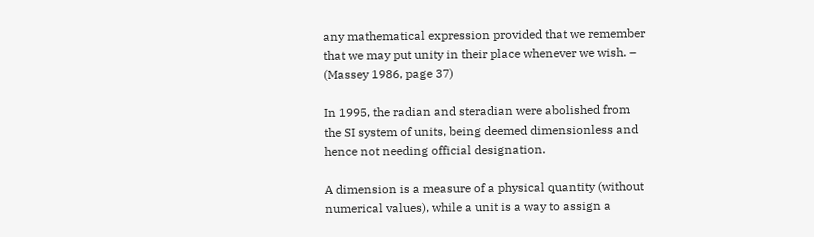any mathematical expression provided that we remember that we may put unity in their place whenever we wish. – (Massey 1986, page 37)

In 1995, the radian and steradian were abolished from the SI system of units, being deemed dimensionless and hence not needing official designation.

A dimension is a measure of a physical quantity (without numerical values), while a unit is a way to assign a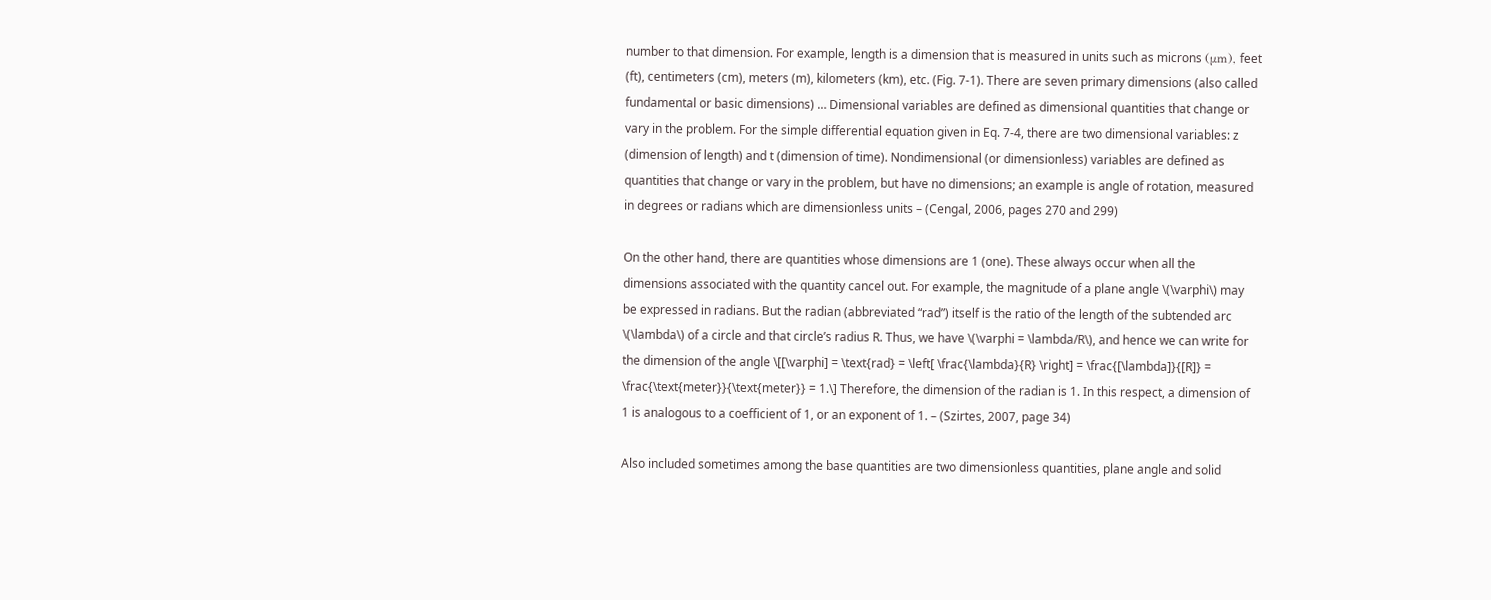number to that dimension. For example, length is a dimension that is measured in units such as microns (μm), feet (ft), centimeters (cm), meters (m), kilometers (km), etc. (Fig. 7-1). There are seven primary dimensions (also called fundamental or basic dimensions) … Dimensional variables are defined as dimensional quantities that change or vary in the problem. For the simple differential equation given in Eq. 7-4, there are two dimensional variables: z (dimension of length) and t (dimension of time). Nondimensional (or dimensionless) variables are defined as quantities that change or vary in the problem, but have no dimensions; an example is angle of rotation, measured in degrees or radians which are dimensionless units – (Cengal, 2006, pages 270 and 299)

On the other hand, there are quantities whose dimensions are 1 (one). These always occur when all the dimensions associated with the quantity cancel out. For example, the magnitude of a plane angle \(\varphi\) may be expressed in radians. But the radian (abbreviated “rad”) itself is the ratio of the length of the subtended arc \(\lambda\) of a circle and that circle’s radius R. Thus, we have \(\varphi = \lambda/R\), and hence we can write for the dimension of the angle \[[\varphi] = \text{rad} = \left[ \frac{\lambda}{R} \right] = \frac{[\lambda]}{[R]} = \frac{\text{meter}}{\text{meter}} = 1.\] Therefore, the dimension of the radian is 1. In this respect, a dimension of 1 is analogous to a coefficient of 1, or an exponent of 1. – (Szirtes, 2007, page 34)

Also included sometimes among the base quantities are two dimensionless quantities, plane angle and solid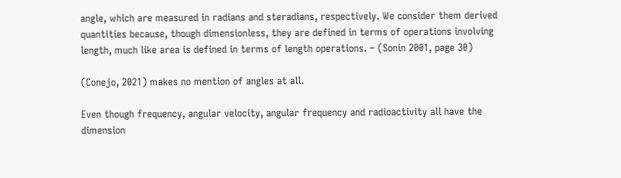angle, which are measured in radians and steradians, respectively. We consider them derived quantities because, though dimensionless, they are defined in terms of operations involving length, much like area is defined in terms of length operations. – (Sonin 2001, page 30)

(Conejo, 2021) makes no mention of angles at all.

Even though frequency, angular velocity, angular frequency and radioactivity all have the dimension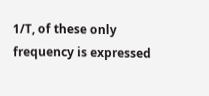1/T, of these only frequency is expressed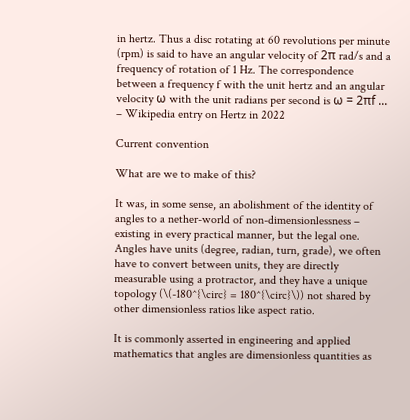in hertz. Thus a disc rotating at 60 revolutions per minute (rpm) is said to have an angular velocity of 2π rad/s and a frequency of rotation of 1 Hz. The correspondence between a frequency f with the unit hertz and an angular velocity ω with the unit radians per second is ω = 2πf ... – Wikipedia entry on Hertz in 2022

Current convention

What are we to make of this?

It was, in some sense, an abolishment of the identity of angles to a nether-world of non-dimensionlessness – existing in every practical manner, but the legal one. Angles have units (degree, radian, turn, grade), we often have to convert between units, they are directly measurable using a protractor, and they have a unique topology (\(-180^{\circ} = 180^{\circ}\)) not shared by other dimensionless ratios like aspect ratio.

It is commonly asserted in engineering and applied mathematics that angles are dimensionless quantities as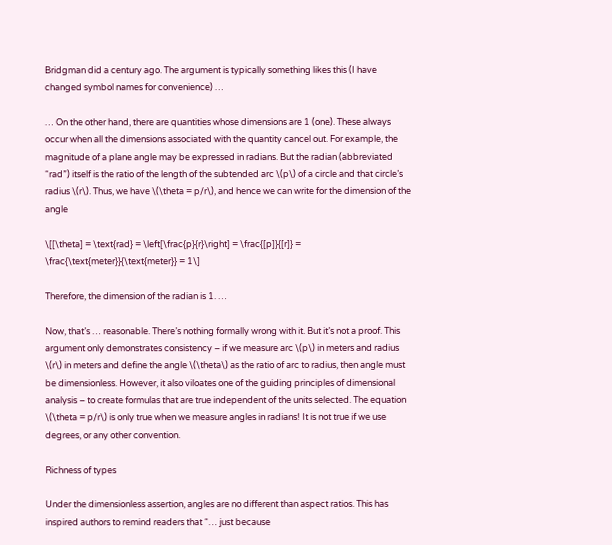Bridgman did a century ago. The argument is typically something likes this (I have changed symbol names for convenience) …

… On the other hand, there are quantities whose dimensions are 1 (one). These always occur when all the dimensions associated with the quantity cancel out. For example, the magnitude of a plane angle may be expressed in radians. But the radian (abbreviated “rad”) itself is the ratio of the length of the subtended arc \(p\) of a circle and that circle’s radius \(r\). Thus, we have \(\theta = p/r\), and hence we can write for the dimension of the angle

\[[\theta] = \text{rad} = \left[\frac{p}{r}\right] = \frac{[p]}{[r]} = \frac{\text{meter}}{\text{meter}} = 1\]

Therefore, the dimension of the radian is 1. …

Now, that’s … reasonable. There’s nothing formally wrong with it. But it’s not a proof. This argument only demonstrates consistency – if we measure arc \(p\) in meters and radius \(r\) in meters and define the angle \(\theta\) as the ratio of arc to radius, then angle must be dimensionless. However, it also viloates one of the guiding principles of dimensional analysis – to create formulas that are true independent of the units selected. The equation \(\theta = p/r\) is only true when we measure angles in radians! It is not true if we use degrees, or any other convention.

Richness of types

Under the dimensionless assertion, angles are no different than aspect ratios. This has inspired authors to remind readers that “… just because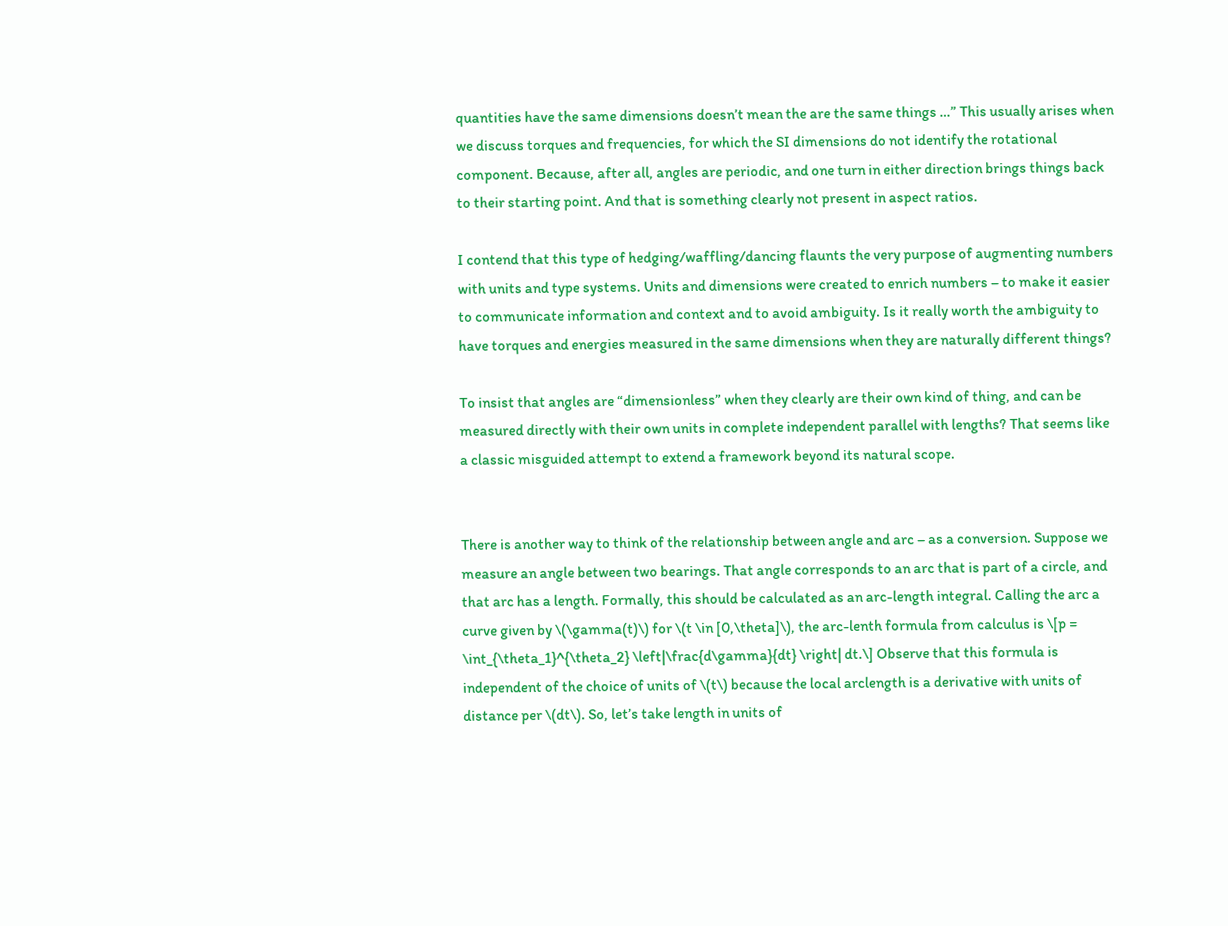quantities have the same dimensions doesn’t mean the are the same things …” This usually arises when we discuss torques and frequencies, for which the SI dimensions do not identify the rotational component. Because, after all, angles are periodic, and one turn in either direction brings things back to their starting point. And that is something clearly not present in aspect ratios.

I contend that this type of hedging/waffling/dancing flaunts the very purpose of augmenting numbers with units and type systems. Units and dimensions were created to enrich numbers – to make it easier to communicate information and context and to avoid ambiguity. Is it really worth the ambiguity to have torques and energies measured in the same dimensions when they are naturally different things?

To insist that angles are “dimensionless” when they clearly are their own kind of thing, and can be measured directly with their own units in complete independent parallel with lengths? That seems like a classic misguided attempt to extend a framework beyond its natural scope.


There is another way to think of the relationship between angle and arc – as a conversion. Suppose we measure an angle between two bearings. That angle corresponds to an arc that is part of a circle, and that arc has a length. Formally, this should be calculated as an arc-length integral. Calling the arc a curve given by \(\gamma(t)\) for \(t \in [0,\theta]\), the arc-lenth formula from calculus is \[p = \int_{\theta_1}^{\theta_2} \left|\frac{d\gamma}{dt} \right| dt.\] Observe that this formula is independent of the choice of units of \(t\) because the local arclength is a derivative with units of distance per \(dt\). So, let’s take length in units of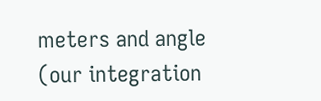meters and angle (our integration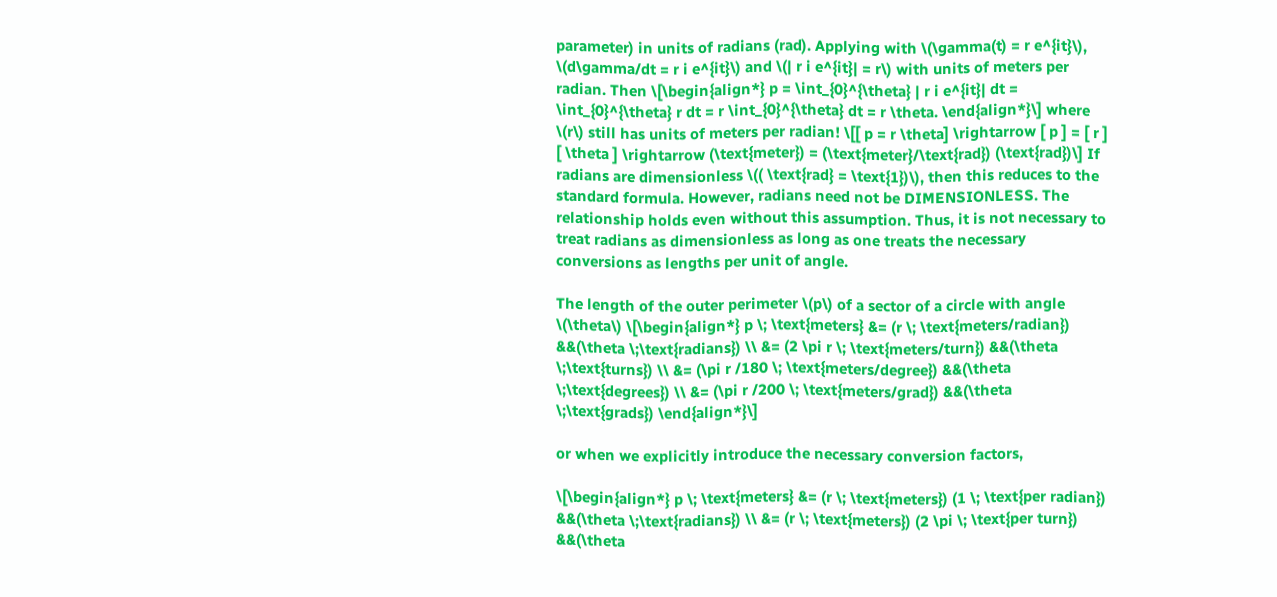parameter) in units of radians (rad). Applying with \(\gamma(t) = r e^{it}\), \(d\gamma/dt = r i e^{it}\) and \(| r i e^{it}| = r\) with units of meters per radian. Then \[\begin{align*} p = \int_{0}^{\theta} | r i e^{it}| dt = \int_{0}^{\theta} r dt = r \int_{0}^{\theta} dt = r \theta. \end{align*}\] where \(r\) still has units of meters per radian! \[[ p = r \theta] \rightarrow [ p ] = [ r ] [ \theta ] \rightarrow (\text{meter}) = (\text{meter}/\text{rad}) (\text{rad})\] If radians are dimensionless \(( \text{rad} = \text{1})\), then this reduces to the standard formula. However, radians need not be DIMENSIONLESS. The relationship holds even without this assumption. Thus, it is not necessary to treat radians as dimensionless as long as one treats the necessary conversions as lengths per unit of angle.

The length of the outer perimeter \(p\) of a sector of a circle with angle \(\theta\) \[\begin{align*} p \; \text{meters} &= (r \; \text{meters/radian}) &&(\theta \;\text{radians}) \\ &= (2 \pi r \; \text{meters/turn}) &&(\theta \;\text{turns}) \\ &= (\pi r /180 \; \text{meters/degree}) &&(\theta \;\text{degrees}) \\ &= (\pi r /200 \; \text{meters/grad}) &&(\theta \;\text{grads}) \end{align*}\]

or when we explicitly introduce the necessary conversion factors,

\[\begin{align*} p \; \text{meters} &= (r \; \text{meters}) (1 \; \text{per radian}) &&(\theta \;\text{radians}) \\ &= (r \; \text{meters}) (2 \pi \; \text{per turn}) &&(\theta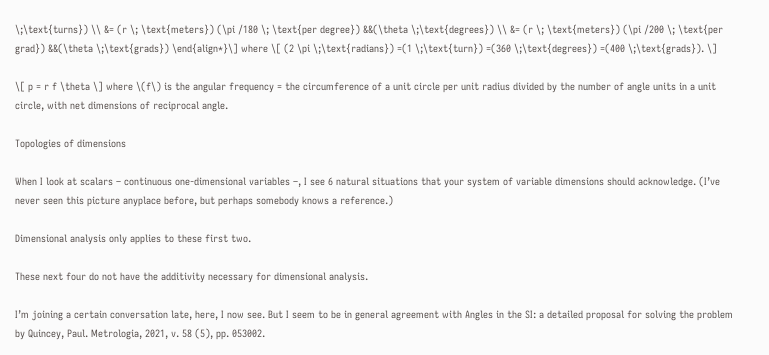\;\text{turns}) \\ &= (r \; \text{meters}) (\pi /180 \; \text{per degree}) &&(\theta \;\text{degrees}) \\ &= (r \; \text{meters}) (\pi /200 \; \text{per grad}) &&(\theta \;\text{grads}) \end{align*}\] where \[ (2 \pi \;\text{radians}) =(1 \;\text{turn}) =(360 \;\text{degrees}) =(400 \;\text{grads}). \]

\[ p = r f \theta \] where \(f\) is the angular frequency = the circumference of a unit circle per unit radius divided by the number of angle units in a unit circle, with net dimensions of reciprocal angle.

Topologies of dimensions

When I look at scalars – continuous one-dimensional variables –, I see 6 natural situations that your system of variable dimensions should acknowledge. (I’ve never seen this picture anyplace before, but perhaps somebody knows a reference.)

Dimensional analysis only applies to these first two.

These next four do not have the additivity necessary for dimensional analysis.

I’m joining a certain conversation late, here, I now see. But I seem to be in general agreement with Angles in the SI: a detailed proposal for solving the problem by Quincey, Paul. Metrologia, 2021, v. 58 (5), pp. 053002.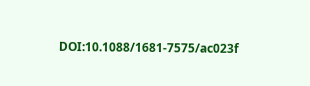DOI:10.1088/1681-7575/ac023f